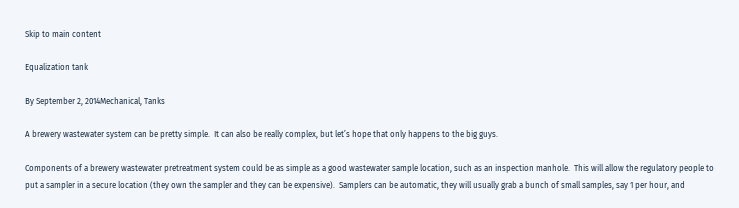Skip to main content

Equalization tank

By September 2, 2014Mechanical, Tanks

A brewery wastewater system can be pretty simple.  It can also be really complex, but let’s hope that only happens to the big guys.

Components of a brewery wastewater pretreatment system could be as simple as a good wastewater sample location, such as an inspection manhole.  This will allow the regulatory people to put a sampler in a secure location (they own the sampler and they can be expensive).  Samplers can be automatic, they will usually grab a bunch of small samples, say 1 per hour, and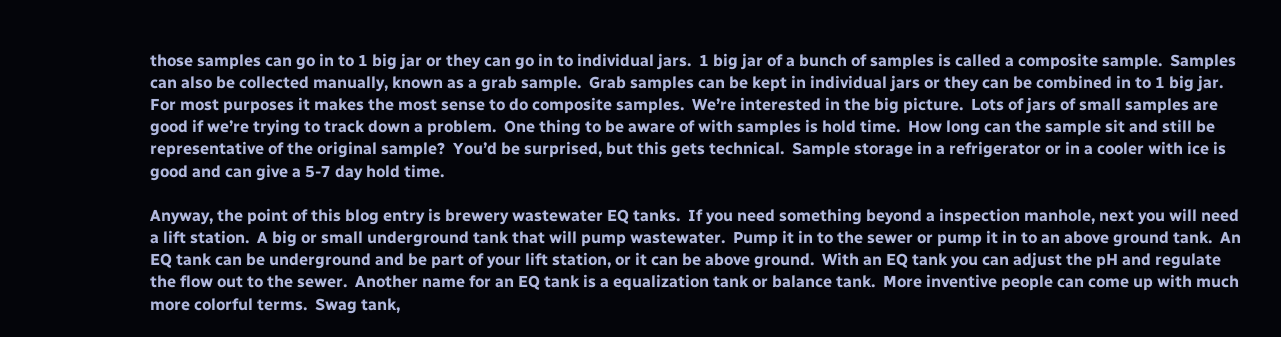those samples can go in to 1 big jar or they can go in to individual jars.  1 big jar of a bunch of samples is called a composite sample.  Samples can also be collected manually, known as a grab sample.  Grab samples can be kept in individual jars or they can be combined in to 1 big jar.  For most purposes it makes the most sense to do composite samples.  We’re interested in the big picture.  Lots of jars of small samples are good if we’re trying to track down a problem.  One thing to be aware of with samples is hold time.  How long can the sample sit and still be representative of the original sample?  You’d be surprised, but this gets technical.  Sample storage in a refrigerator or in a cooler with ice is good and can give a 5-7 day hold time.

Anyway, the point of this blog entry is brewery wastewater EQ tanks.  If you need something beyond a inspection manhole, next you will need a lift station.  A big or small underground tank that will pump wastewater.  Pump it in to the sewer or pump it in to an above ground tank.  An EQ tank can be underground and be part of your lift station, or it can be above ground.  With an EQ tank you can adjust the pH and regulate the flow out to the sewer.  Another name for an EQ tank is a equalization tank or balance tank.  More inventive people can come up with much more colorful terms.  Swag tank,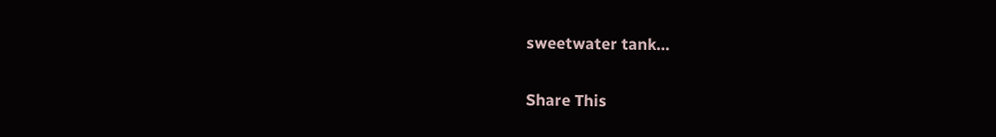sweetwater tank…

Share This